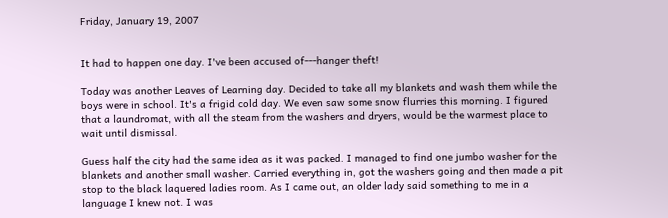Friday, January 19, 2007


It had to happen one day. I've been accused of---hanger theft!

Today was another Leaves of Learning day. Decided to take all my blankets and wash them while the boys were in school. It's a frigid cold day. We even saw some snow flurries this morning. I figured that a laundromat, with all the steam from the washers and dryers, would be the warmest place to wait until dismissal.

Guess half the city had the same idea as it was packed. I managed to find one jumbo washer for the blankets and another small washer. Carried everything in, got the washers going and then made a pit stop to the black laquered ladies room. As I came out, an older lady said something to me in a language I knew not. I was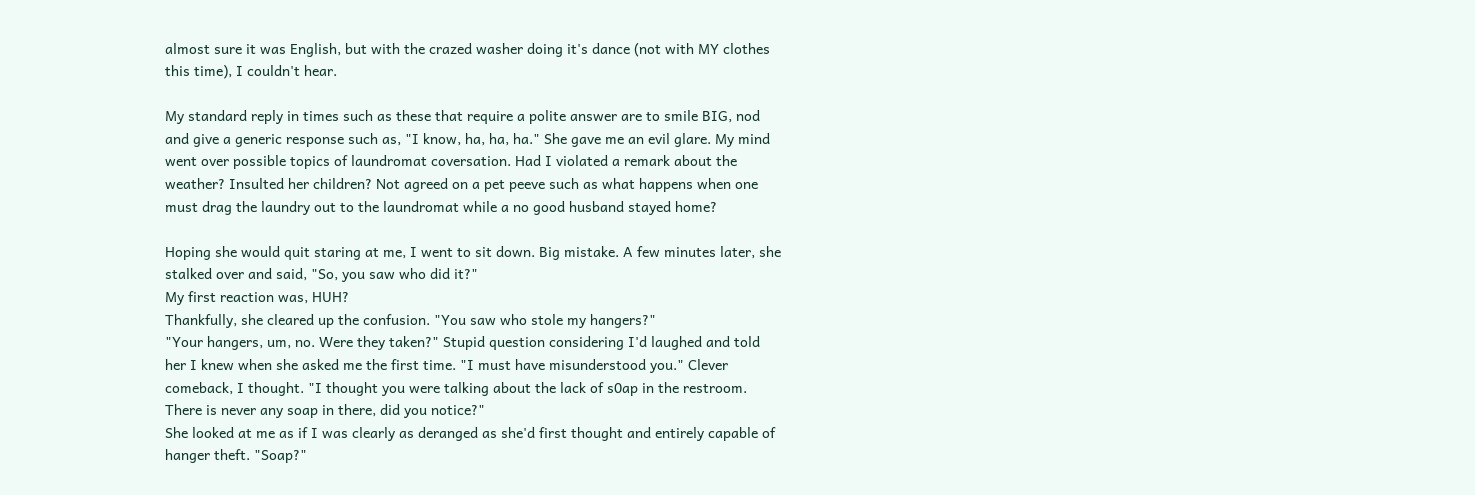almost sure it was English, but with the crazed washer doing it's dance (not with MY clothes this time), I couldn't hear.

My standard reply in times such as these that require a polite answer are to smile BIG, nod and give a generic response such as, "I know, ha, ha, ha." She gave me an evil glare. My mind went over possible topics of laundromat coversation. Had I violated a remark about the weather? Insulted her children? Not agreed on a pet peeve such as what happens when one must drag the laundry out to the laundromat while a no good husband stayed home?

Hoping she would quit staring at me, I went to sit down. Big mistake. A few minutes later, she stalked over and said, "So, you saw who did it?"
My first reaction was, HUH?
Thankfully, she cleared up the confusion. "You saw who stole my hangers?"
"Your hangers, um, no. Were they taken?" Stupid question considering I'd laughed and told her I knew when she asked me the first time. "I must have misunderstood you." Clever comeback, I thought. "I thought you were talking about the lack of s0ap in the restroom. There is never any soap in there, did you notice?"
She looked at me as if I was clearly as deranged as she'd first thought and entirely capable of hanger theft. "Soap?"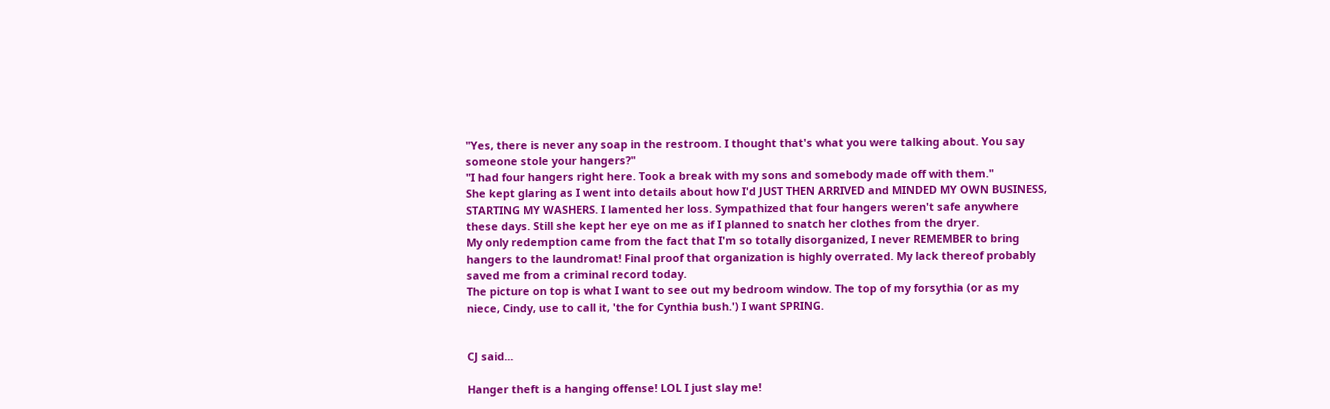"Yes, there is never any soap in the restroom. I thought that's what you were talking about. You say someone stole your hangers?"
"I had four hangers right here. Took a break with my sons and somebody made off with them."
She kept glaring as I went into details about how I'd JUST THEN ARRIVED and MINDED MY OWN BUSINESS, STARTING MY WASHERS. I lamented her loss. Sympathized that four hangers weren't safe anywhere these days. Still she kept her eye on me as if I planned to snatch her clothes from the dryer.
My only redemption came from the fact that I'm so totally disorganized, I never REMEMBER to bring hangers to the laundromat! Final proof that organization is highly overrated. My lack thereof probably saved me from a criminal record today.
The picture on top is what I want to see out my bedroom window. The top of my forsythia (or as my niece, Cindy, use to call it, 'the for Cynthia bush.') I want SPRING.


CJ said...

Hanger theft is a hanging offense! LOL I just slay me!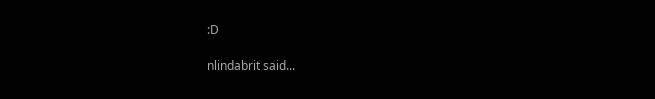:D

nlindabrit said...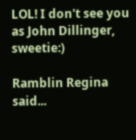LOL! I don't see you as John Dillinger, sweetie:)

Ramblin Regina said...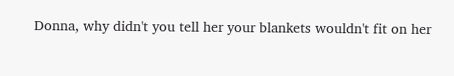Donna, why didn't you tell her your blankets wouldn't fit on her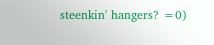steenkin' hangers? =0)